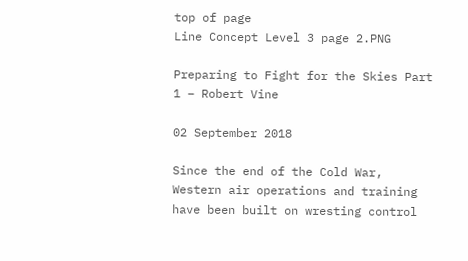top of page
Line Concept Level 3 page 2.PNG

Preparing to Fight for the Skies Part 1 – Robert Vine

02 September 2018

Since the end of the Cold War, Western air operations and training  have been built on wresting control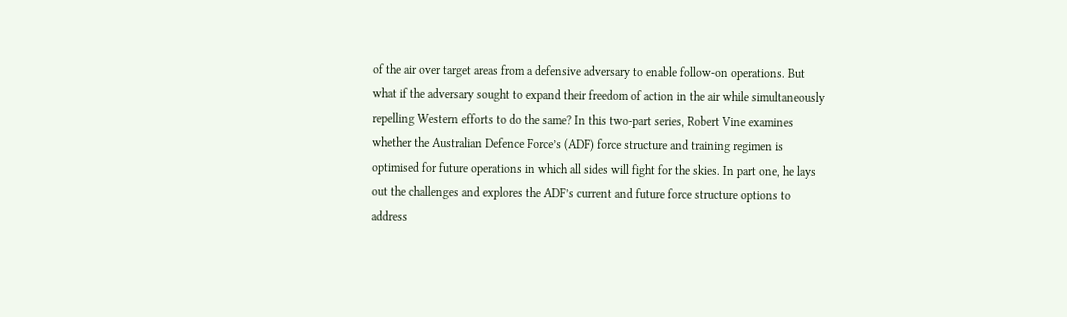of the air over target areas from a defensive adversary to enable follow-on operations. But what if the adversary sought to expand their freedom of action in the air while simultaneously repelling Western efforts to do the same? In this two-part series, Robert Vine examines whether the Australian Defence Force’s (ADF) force structure and training regimen is optimised for future operations in which all sides will fight for the skies. In part one, he lays out the challenges and explores the ADF’s current and future force structure options to address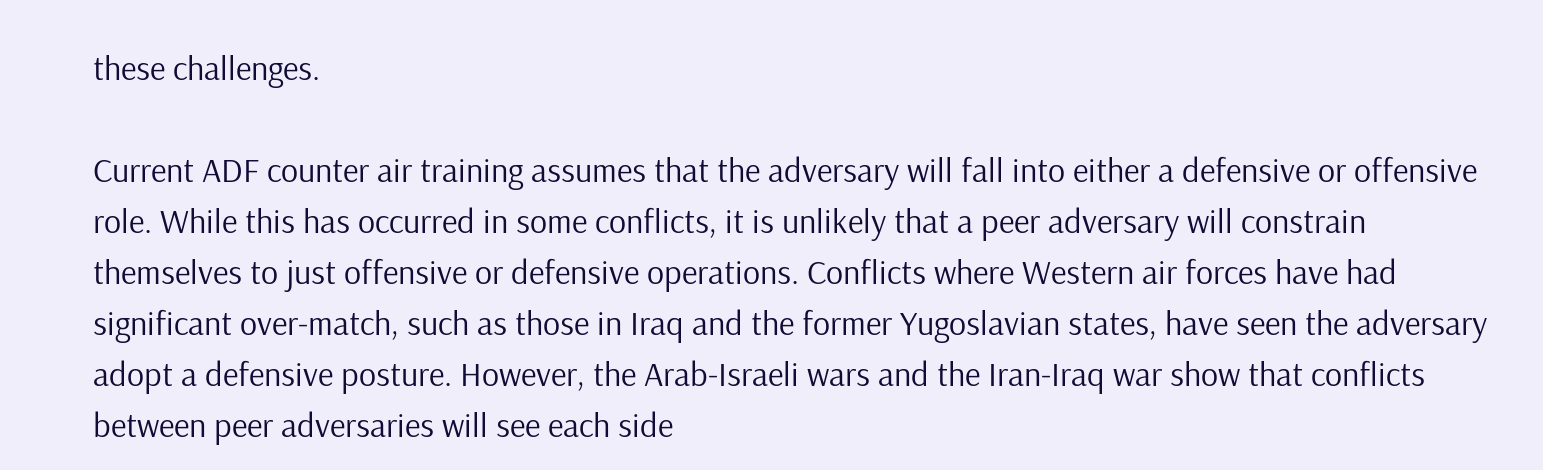these challenges.

Current ADF counter air training assumes that the adversary will fall into either a defensive or offensive role. While this has occurred in some conflicts, it is unlikely that a peer adversary will constrain themselves to just offensive or defensive operations. Conflicts where Western air forces have had significant over-match, such as those in Iraq and the former Yugoslavian states, have seen the adversary adopt a defensive posture. However, the Arab-Israeli wars and the Iran-Iraq war show that conflicts between peer adversaries will see each side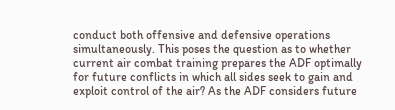conduct both offensive and defensive operations simultaneously. This poses the question as to whether current air combat training prepares the ADF optimally for future conflicts in which all sides seek to gain and exploit control of the air? As the ADF considers future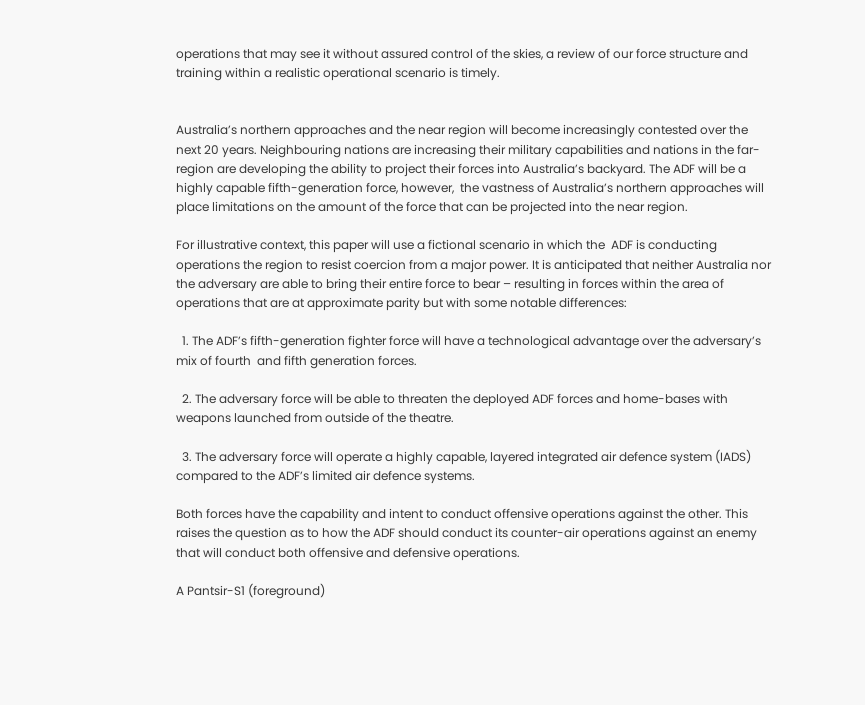operations that may see it without assured control of the skies, a review of our force structure and training within a realistic operational scenario is timely.


Australia’s northern approaches and the near region will become increasingly contested over the next 20 years. Neighbouring nations are increasing their military capabilities and nations in the far-region are developing the ability to project their forces into Australia’s backyard. The ADF will be a highly capable fifth-generation force, however,  the vastness of Australia’s northern approaches will place limitations on the amount of the force that can be projected into the near region.

For illustrative context, this paper will use a fictional scenario in which the  ADF is conducting operations the region to resist coercion from a major power. It is anticipated that neither Australia nor the adversary are able to bring their entire force to bear – resulting in forces within the area of operations that are at approximate parity but with some notable differences:

  1. The ADF’s fifth-generation fighter force will have a technological advantage over the adversary’s mix of fourth  and fifth generation forces.

  2. The adversary force will be able to threaten the deployed ADF forces and home-bases with weapons launched from outside of the theatre.

  3. The adversary force will operate a highly capable, layered integrated air defence system (IADS) compared to the ADF’s limited air defence systems.

Both forces have the capability and intent to conduct offensive operations against the other. This raises the question as to how the ADF should conduct its counter-air operations against an enemy that will conduct both offensive and defensive operations.

A Pantsir-S1 (foreground)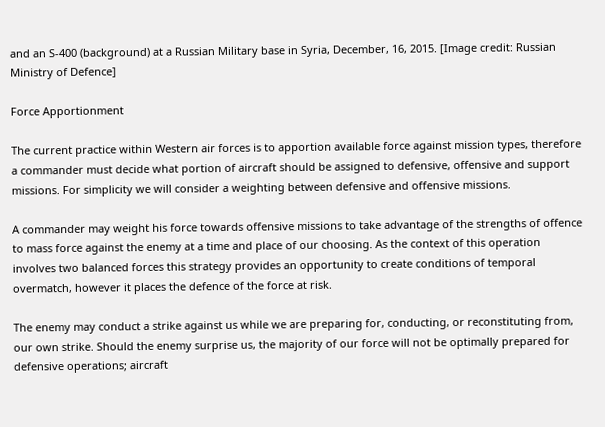and an S-400 (background) at a Russian Military base in Syria, December, 16, 2015. [Image credit: Russian Ministry of Defence]

Force Apportionment

The current practice within Western air forces is to apportion available force against mission types, therefore a commander must decide what portion of aircraft should be assigned to defensive, offensive and support missions. For simplicity we will consider a weighting between defensive and offensive missions.

A commander may weight his force towards offensive missions to take advantage of the strengths of offence to mass force against the enemy at a time and place of our choosing. As the context of this operation involves two balanced forces this strategy provides an opportunity to create conditions of temporal overmatch, however it places the defence of the force at risk.

The enemy may conduct a strike against us while we are preparing for, conducting, or reconstituting from, our own strike. Should the enemy surprise us, the majority of our force will not be optimally prepared for defensive operations; aircraft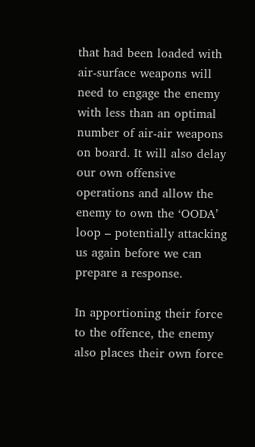that had been loaded with air-surface weapons will need to engage the enemy with less than an optimal number of air-air weapons on board. It will also delay our own offensive operations and allow the enemy to own the ‘OODA’ loop – potentially attacking us again before we can prepare a response.

In apportioning their force to the offence, the enemy also places their own force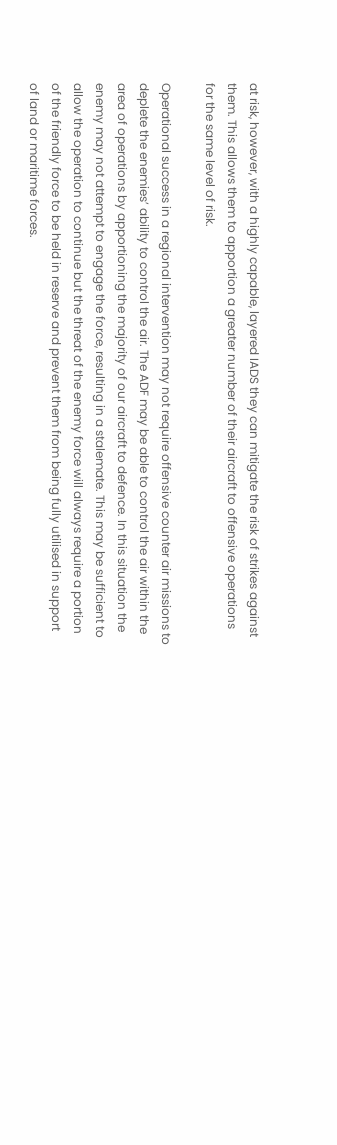at risk, however, with a highly capable, layered IADS they can mitigate the risk of strikes against them. This allows them to apportion a greater number of their aircraft to offensive operations for the same level of risk.

Operational success in a regional intervention may not require offensive counter air missions to deplete the enemies’ ability to control the air. The ADF may be able to control the air within the area of operations by apportioning the majority of our aircraft to defence. In this situation the enemy may not attempt to engage the force, resulting in a stalemate. This may be sufficient to allow the operation to continue but the threat of the enemy force will always require a portion of the friendly force to be held in reserve and prevent them from being fully utilised in support of land or maritime forces.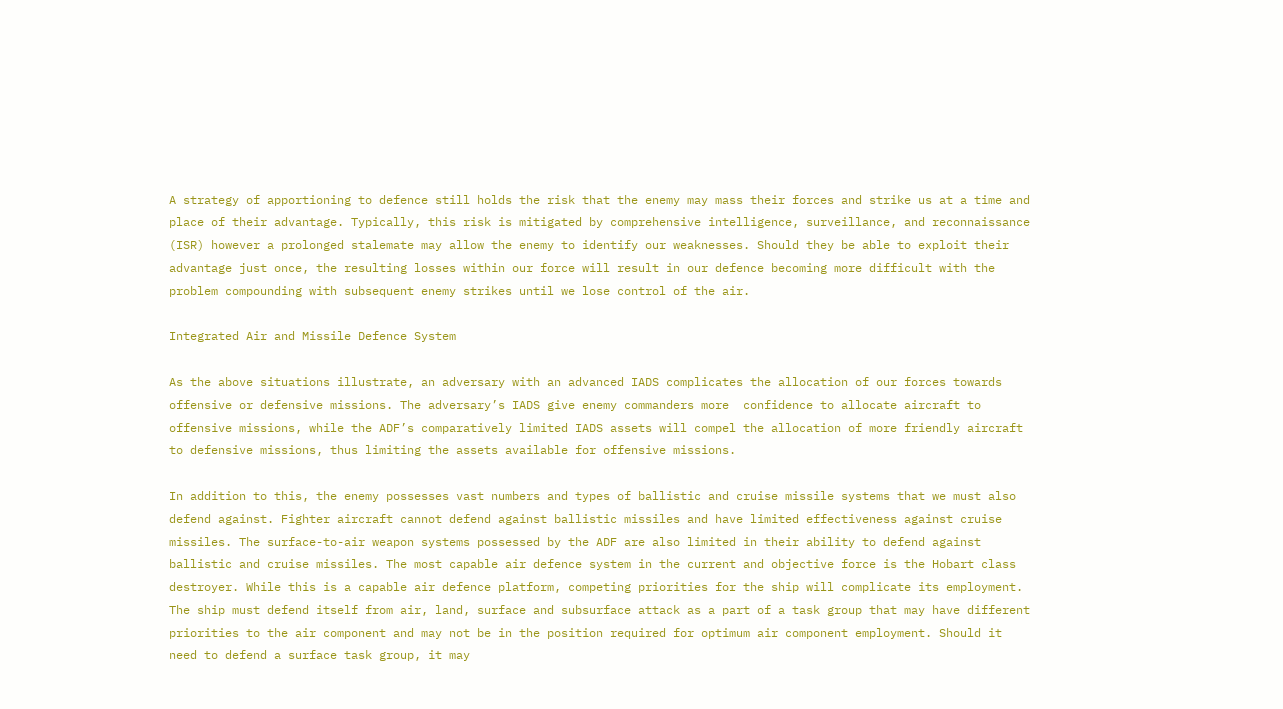A strategy of apportioning to defence still holds the risk that the enemy may mass their forces and strike us at a time and place of their advantage. Typically, this risk is mitigated by comprehensive intelligence, surveillance, and reconnaissance (ISR) however a prolonged stalemate may allow the enemy to identify our weaknesses. Should they be able to exploit their advantage just once, the resulting losses within our force will result in our defence becoming more difficult with the problem compounding with subsequent enemy strikes until we lose control of the air.

Integrated Air and Missile Defence System

As the above situations illustrate, an adversary with an advanced IADS complicates the allocation of our forces towards offensive or defensive missions. The adversary’s IADS give enemy commanders more  confidence to allocate aircraft to offensive missions, while the ADF’s comparatively limited IADS assets will compel the allocation of more friendly aircraft to defensive missions, thus limiting the assets available for offensive missions.

In addition to this, the enemy possesses vast numbers and types of ballistic and cruise missile systems that we must also defend against. Fighter aircraft cannot defend against ballistic missiles and have limited effectiveness against cruise missiles. The surface-to-air weapon systems possessed by the ADF are also limited in their ability to defend against ballistic and cruise missiles. The most capable air defence system in the current and objective force is the Hobart class destroyer. While this is a capable air defence platform, competing priorities for the ship will complicate its employment. The ship must defend itself from air, land, surface and subsurface attack as a part of a task group that may have different priorities to the air component and may not be in the position required for optimum air component employment. Should it need to defend a surface task group, it may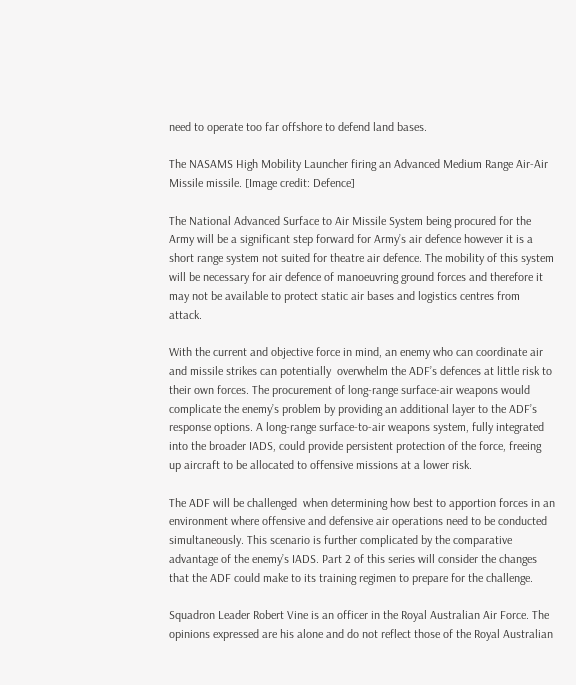need to operate too far offshore to defend land bases.

The NASAMS High Mobility Launcher firing an Advanced Medium Range Air-Air Missile missile. [Image credit: Defence]

The National Advanced Surface to Air Missile System being procured for the Army will be a significant step forward for Army’s air defence however it is a short range system not suited for theatre air defence. The mobility of this system will be necessary for air defence of manoeuvring ground forces and therefore it may not be available to protect static air bases and logistics centres from attack.

With the current and objective force in mind, an enemy who can coordinate air and missile strikes can potentially  overwhelm the ADF’s defences at little risk to their own forces. The procurement of long-range surface-air weapons would complicate the enemy’s problem by providing an additional layer to the ADF’s response options. A long-range surface-to-air weapons system, fully integrated into the broader IADS, could provide persistent protection of the force, freeing up aircraft to be allocated to offensive missions at a lower risk.

The ADF will be challenged  when determining how best to apportion forces in an environment where offensive and defensive air operations need to be conducted simultaneously. This scenario is further complicated by the comparative advantage of the enemy’s IADS. Part 2 of this series will consider the changes that the ADF could make to its training regimen to prepare for the challenge.

Squadron Leader Robert Vine is an officer in the Royal Australian Air Force. The opinions expressed are his alone and do not reflect those of the Royal Australian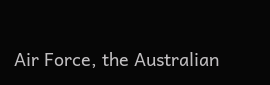Air Force, the Australian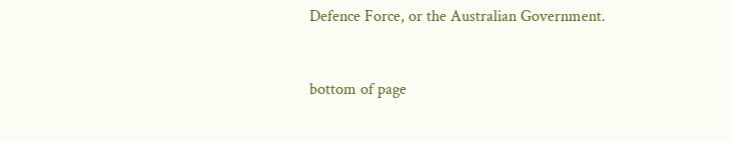Defence Force, or the Australian Government.


bottom of page